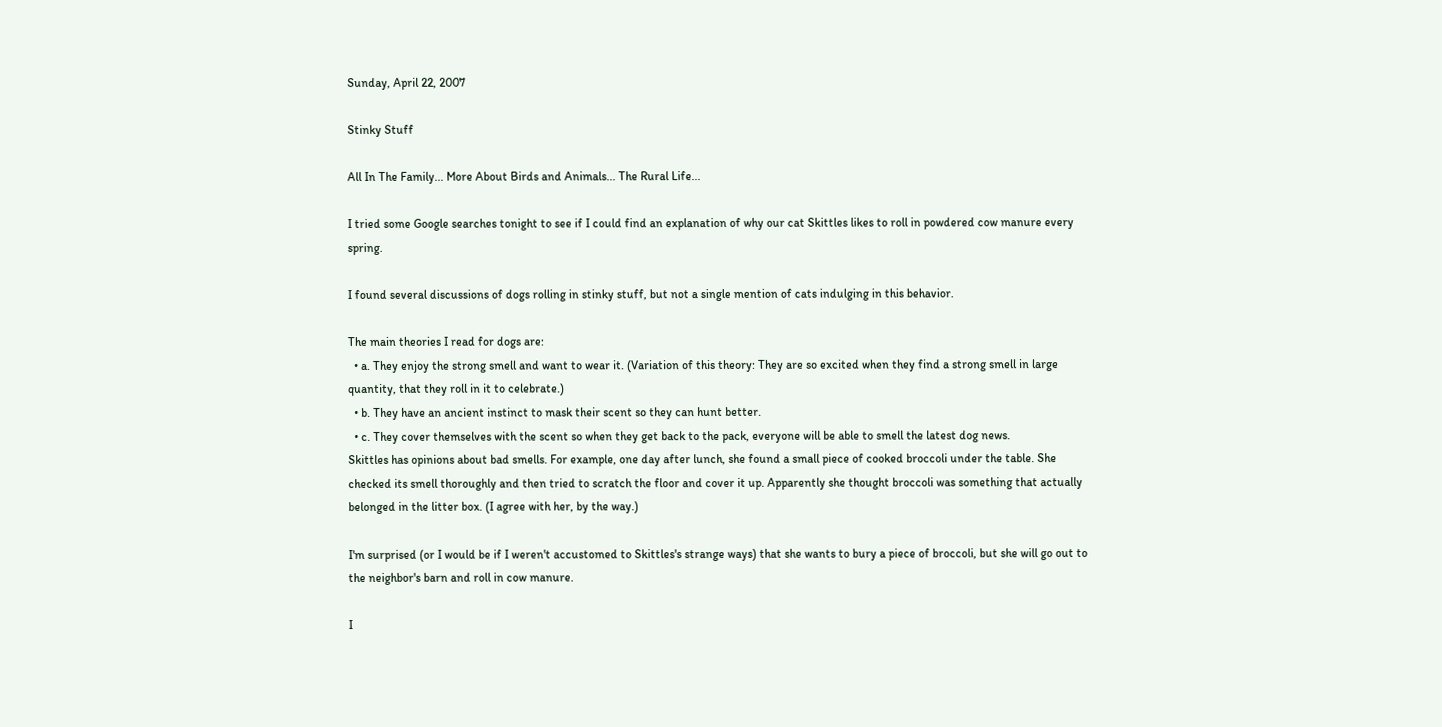Sunday, April 22, 2007

Stinky Stuff

All In The Family... More About Birds and Animals... The Rural Life...

I tried some Google searches tonight to see if I could find an explanation of why our cat Skittles likes to roll in powdered cow manure every spring.

I found several discussions of dogs rolling in stinky stuff, but not a single mention of cats indulging in this behavior.

The main theories I read for dogs are:
  • a. They enjoy the strong smell and want to wear it. (Variation of this theory: They are so excited when they find a strong smell in large quantity, that they roll in it to celebrate.)
  • b. They have an ancient instinct to mask their scent so they can hunt better.
  • c. They cover themselves with the scent so when they get back to the pack, everyone will be able to smell the latest dog news.
Skittles has opinions about bad smells. For example, one day after lunch, she found a small piece of cooked broccoli under the table. She checked its smell thoroughly and then tried to scratch the floor and cover it up. Apparently she thought broccoli was something that actually belonged in the litter box. (I agree with her, by the way.)

I'm surprised (or I would be if I weren't accustomed to Skittles's strange ways) that she wants to bury a piece of broccoli, but she will go out to the neighbor's barn and roll in cow manure.

I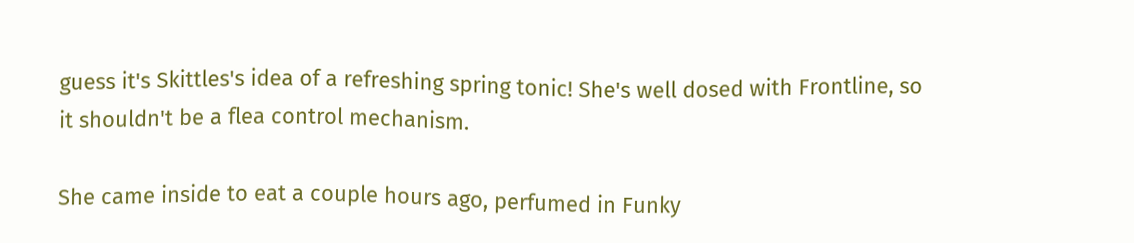guess it's Skittles's idea of a refreshing spring tonic! She's well dosed with Frontline, so it shouldn't be a flea control mechanism.

She came inside to eat a couple hours ago, perfumed in Funky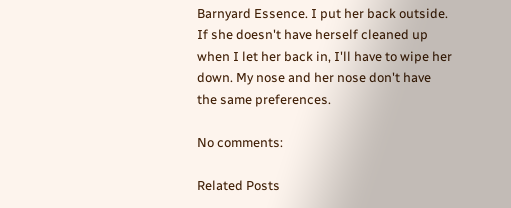Barnyard Essence. I put her back outside. If she doesn't have herself cleaned up when I let her back in, I'll have to wipe her down. My nose and her nose don't have the same preferences.

No comments:

Related Posts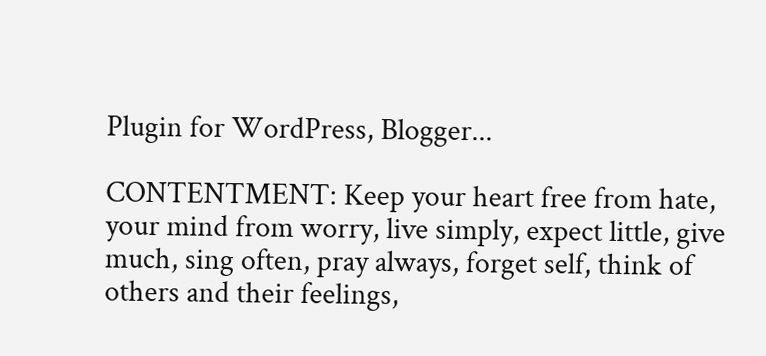Plugin for WordPress, Blogger...

CONTENTMENT: Keep your heart free from hate, your mind from worry, live simply, expect little, give much, sing often, pray always, forget self, think of others and their feelings,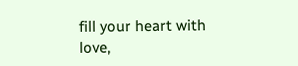fill your heart with love,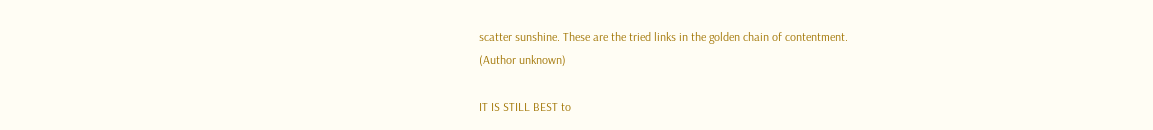scatter sunshine. These are the tried links in the golden chain of contentment.
(Author unknown)

IT IS STILL BEST to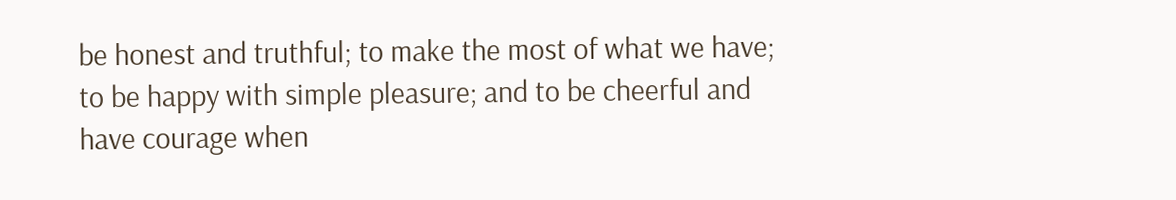be honest and truthful; to make the most of what we have; to be happy with simple pleasure; and to be cheerful and have courage when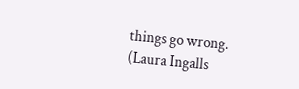things go wrong.
(Laura Ingalls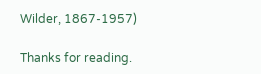Wilder, 1867-1957)

Thanks for reading.